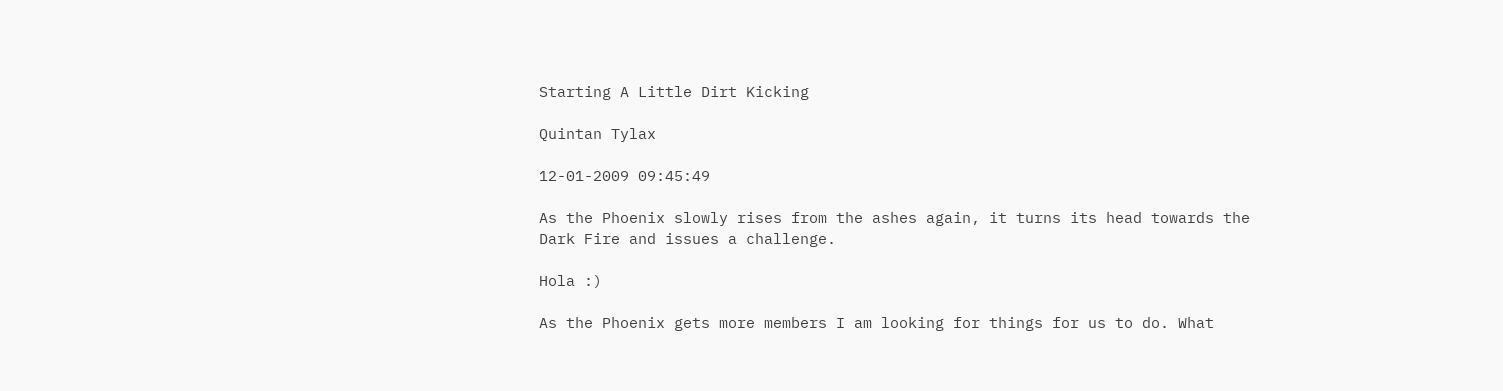Starting A Little Dirt Kicking

Quintan Tylax

12-01-2009 09:45:49

As the Phoenix slowly rises from the ashes again, it turns its head towards the Dark Fire and issues a challenge.

Hola :)

As the Phoenix gets more members I am looking for things for us to do. What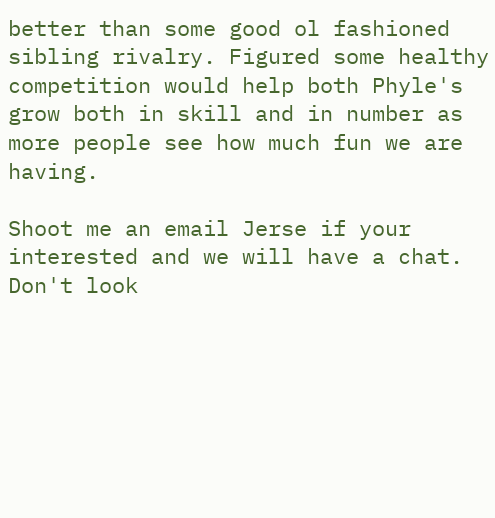better than some good ol fashioned sibling rivalry. Figured some healthy competition would help both Phyle's grow both in skill and in number as more people see how much fun we are having.

Shoot me an email Jerse if your interested and we will have a chat. Don't look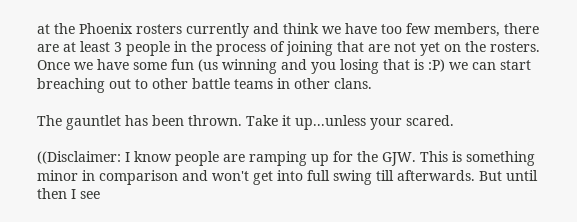at the Phoenix rosters currently and think we have too few members, there are at least 3 people in the process of joining that are not yet on the rosters. Once we have some fun (us winning and you losing that is :P) we can start breaching out to other battle teams in other clans.

The gauntlet has been thrown. Take it up...unless your scared.

((Disclaimer: I know people are ramping up for the GJW. This is something minor in comparison and won't get into full swing till afterwards. But until then I see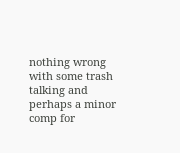nothing wrong with some trash talking and perhaps a minor comp for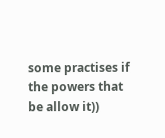some practises if the powers that be allow it))